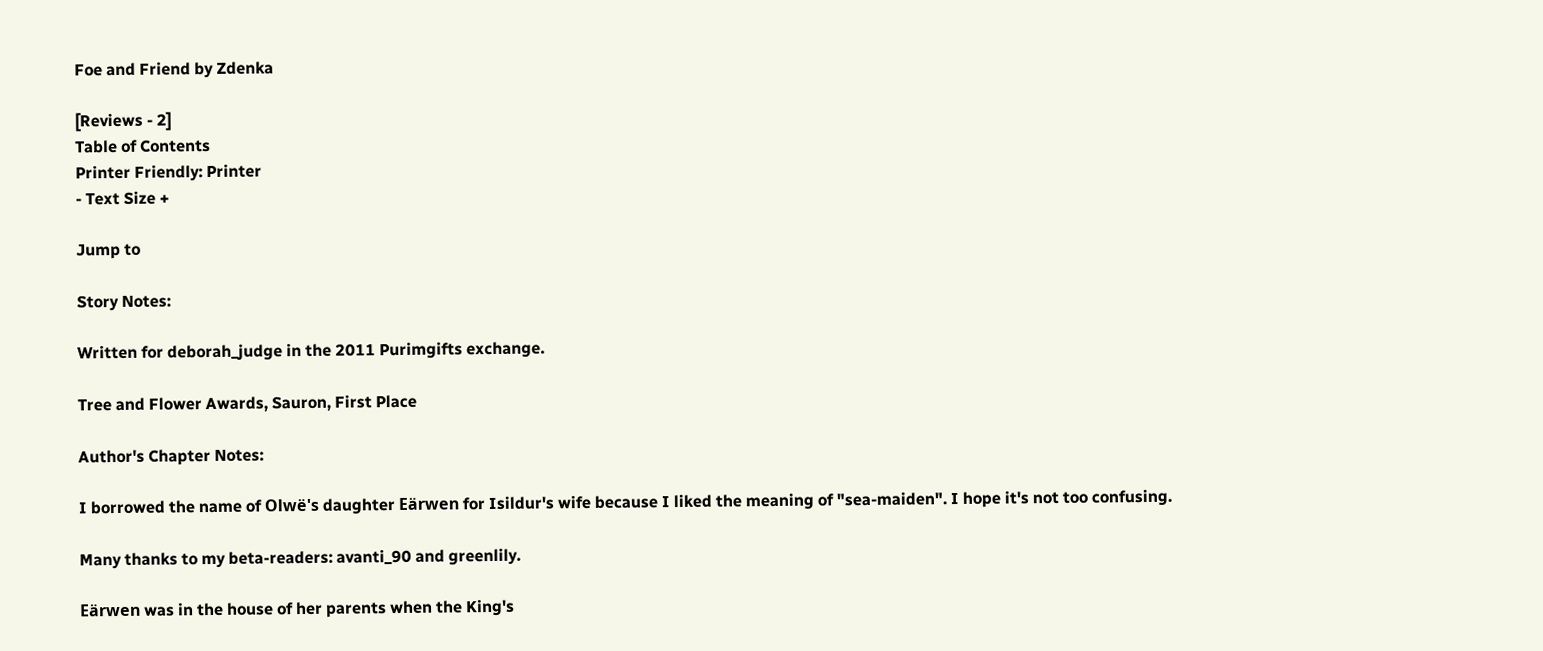Foe and Friend by Zdenka

[Reviews - 2]
Table of Contents
Printer Friendly: Printer
- Text Size +

Jump to

Story Notes:

Written for deborah_judge in the 2011 Purimgifts exchange.

Tree and Flower Awards, Sauron, First Place

Author's Chapter Notes:

I borrowed the name of Olwë's daughter Eärwen for Isildur's wife because I liked the meaning of "sea-maiden". I hope it's not too confusing.

Many thanks to my beta-readers: avanti_90 and greenlily.

Eärwen was in the house of her parents when the King's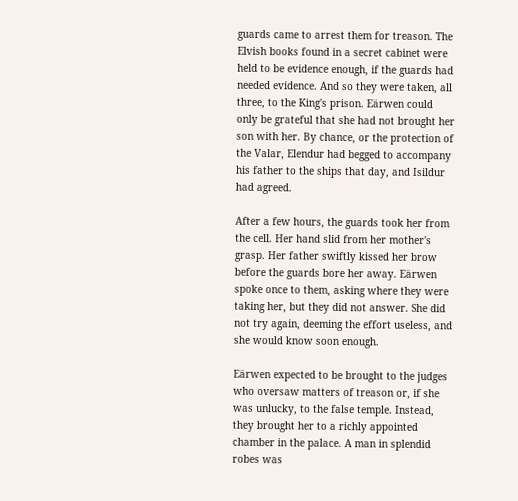guards came to arrest them for treason. The Elvish books found in a secret cabinet were held to be evidence enough, if the guards had needed evidence. And so they were taken, all three, to the King's prison. Eärwen could only be grateful that she had not brought her son with her. By chance, or the protection of the Valar, Elendur had begged to accompany his father to the ships that day, and Isildur had agreed.

After a few hours, the guards took her from the cell. Her hand slid from her mother's grasp. Her father swiftly kissed her brow before the guards bore her away. Eärwen spoke once to them, asking where they were taking her, but they did not answer. She did not try again, deeming the effort useless, and she would know soon enough.

Eärwen expected to be brought to the judges who oversaw matters of treason or, if she was unlucky, to the false temple. Instead, they brought her to a richly appointed chamber in the palace. A man in splendid robes was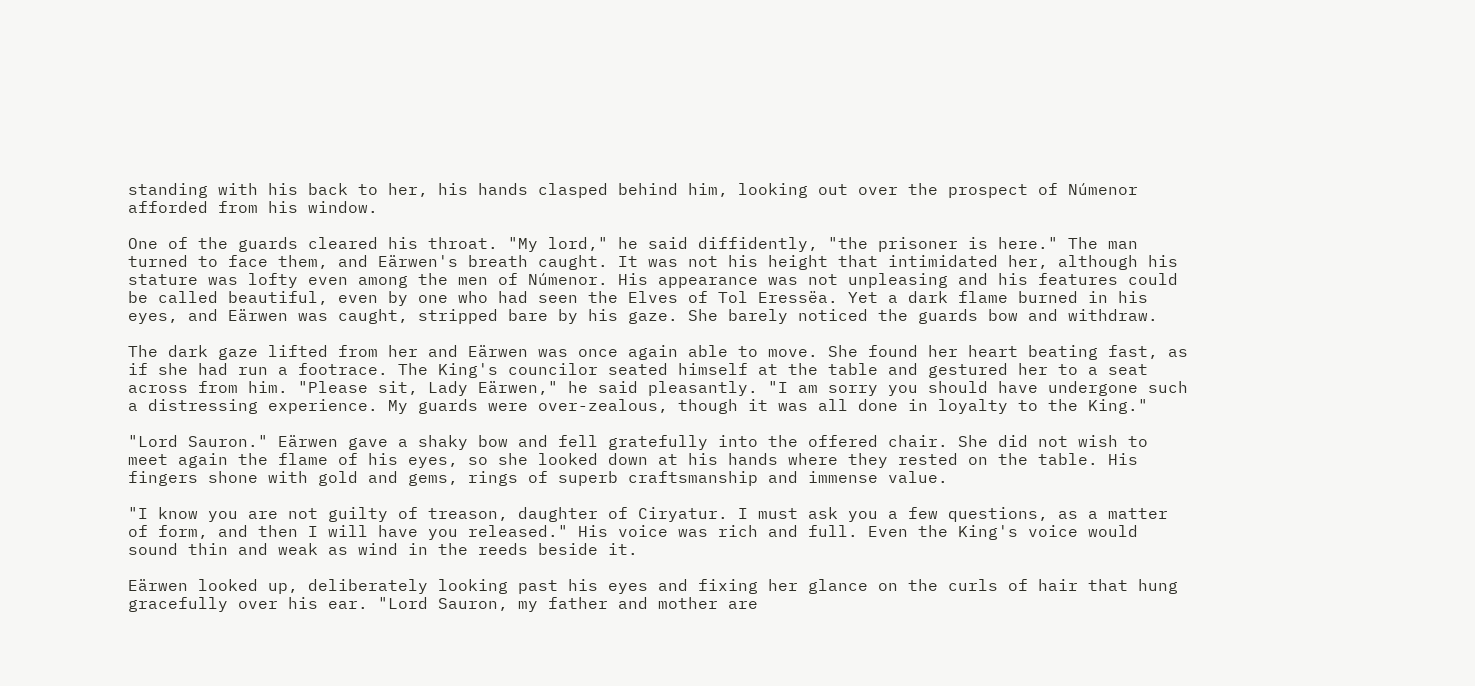standing with his back to her, his hands clasped behind him, looking out over the prospect of Númenor afforded from his window.

One of the guards cleared his throat. "My lord," he said diffidently, "the prisoner is here." The man turned to face them, and Eärwen's breath caught. It was not his height that intimidated her, although his stature was lofty even among the men of Númenor. His appearance was not unpleasing and his features could be called beautiful, even by one who had seen the Elves of Tol Eressëa. Yet a dark flame burned in his eyes, and Eärwen was caught, stripped bare by his gaze. She barely noticed the guards bow and withdraw.

The dark gaze lifted from her and Eärwen was once again able to move. She found her heart beating fast, as if she had run a footrace. The King's councilor seated himself at the table and gestured her to a seat across from him. "Please sit, Lady Eärwen," he said pleasantly. "I am sorry you should have undergone such a distressing experience. My guards were over-zealous, though it was all done in loyalty to the King."

"Lord Sauron." Eärwen gave a shaky bow and fell gratefully into the offered chair. She did not wish to meet again the flame of his eyes, so she looked down at his hands where they rested on the table. His fingers shone with gold and gems, rings of superb craftsmanship and immense value.

"I know you are not guilty of treason, daughter of Ciryatur. I must ask you a few questions, as a matter of form, and then I will have you released." His voice was rich and full. Even the King's voice would sound thin and weak as wind in the reeds beside it.

Eärwen looked up, deliberately looking past his eyes and fixing her glance on the curls of hair that hung gracefully over his ear. "Lord Sauron, my father and mother are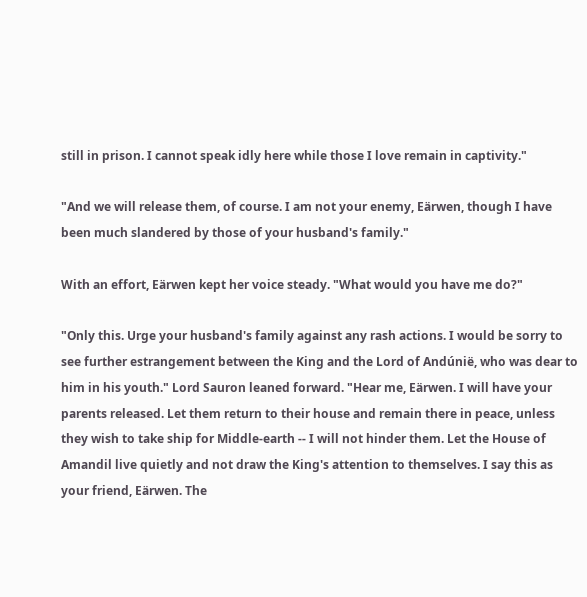still in prison. I cannot speak idly here while those I love remain in captivity."

"And we will release them, of course. I am not your enemy, Eärwen, though I have been much slandered by those of your husband's family."

With an effort, Eärwen kept her voice steady. "What would you have me do?"

"Only this. Urge your husband's family against any rash actions. I would be sorry to see further estrangement between the King and the Lord of Andúnië, who was dear to him in his youth." Lord Sauron leaned forward. "Hear me, Eärwen. I will have your parents released. Let them return to their house and remain there in peace, unless they wish to take ship for Middle-earth -- I will not hinder them. Let the House of Amandil live quietly and not draw the King's attention to themselves. I say this as your friend, Eärwen. The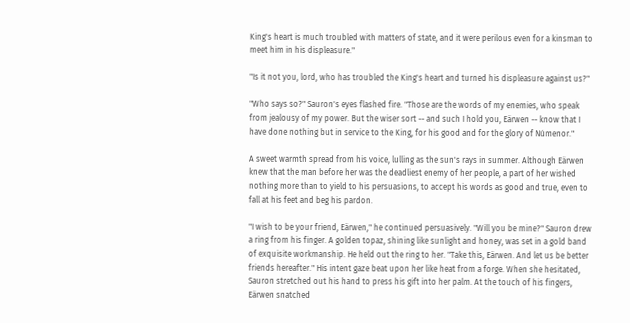King's heart is much troubled with matters of state, and it were perilous even for a kinsman to meet him in his displeasure."

"Is it not you, lord, who has troubled the King's heart and turned his displeasure against us?"

"Who says so?" Sauron's eyes flashed fire. "Those are the words of my enemies, who speak from jealousy of my power. But the wiser sort -- and such I hold you, Eärwen -- know that I have done nothing but in service to the King, for his good and for the glory of Númenor."

A sweet warmth spread from his voice, lulling as the sun's rays in summer. Although Eärwen knew that the man before her was the deadliest enemy of her people, a part of her wished nothing more than to yield to his persuasions, to accept his words as good and true, even to fall at his feet and beg his pardon.

"I wish to be your friend, Eärwen," he continued persuasively. "Will you be mine?" Sauron drew a ring from his finger. A golden topaz, shining like sunlight and honey, was set in a gold band of exquisite workmanship. He held out the ring to her. "Take this, Eärwen. And let us be better friends hereafter." His intent gaze beat upon her like heat from a forge. When she hesitated, Sauron stretched out his hand to press his gift into her palm. At the touch of his fingers, Eärwen snatched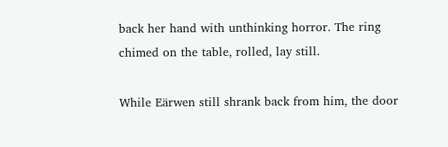back her hand with unthinking horror. The ring chimed on the table, rolled, lay still.

While Eärwen still shrank back from him, the door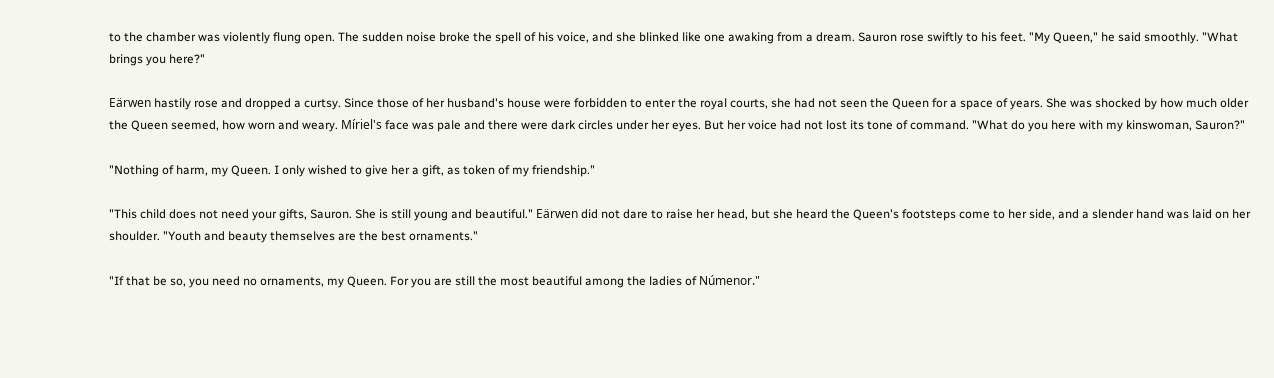to the chamber was violently flung open. The sudden noise broke the spell of his voice, and she blinked like one awaking from a dream. Sauron rose swiftly to his feet. "My Queen," he said smoothly. "What brings you here?"

Eärwen hastily rose and dropped a curtsy. Since those of her husband's house were forbidden to enter the royal courts, she had not seen the Queen for a space of years. She was shocked by how much older the Queen seemed, how worn and weary. Míriel's face was pale and there were dark circles under her eyes. But her voice had not lost its tone of command. "What do you here with my kinswoman, Sauron?"

"Nothing of harm, my Queen. I only wished to give her a gift, as token of my friendship."

"This child does not need your gifts, Sauron. She is still young and beautiful." Eärwen did not dare to raise her head, but she heard the Queen's footsteps come to her side, and a slender hand was laid on her shoulder. "Youth and beauty themselves are the best ornaments."

"If that be so, you need no ornaments, my Queen. For you are still the most beautiful among the ladies of Númenor."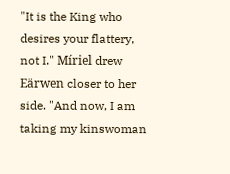"It is the King who desires your flattery, not I." Míriel drew Eärwen closer to her side. "And now, I am taking my kinswoman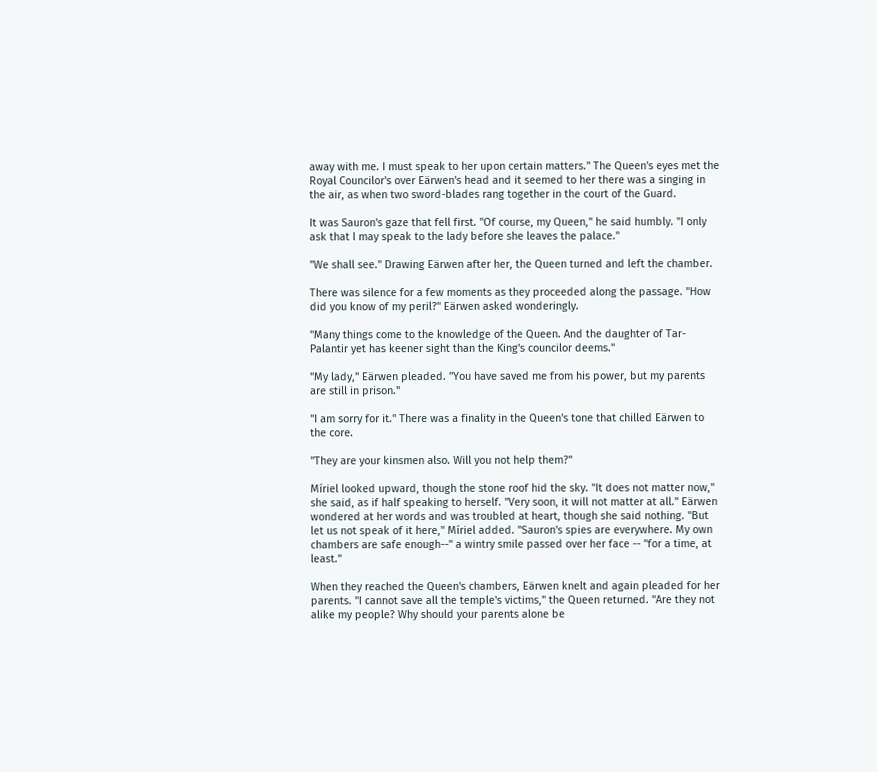away with me. I must speak to her upon certain matters." The Queen's eyes met the Royal Councilor's over Eärwen's head and it seemed to her there was a singing in the air, as when two sword-blades rang together in the court of the Guard.

It was Sauron's gaze that fell first. "Of course, my Queen," he said humbly. "I only ask that I may speak to the lady before she leaves the palace."

"We shall see." Drawing Eärwen after her, the Queen turned and left the chamber.

There was silence for a few moments as they proceeded along the passage. "How did you know of my peril?" Eärwen asked wonderingly.

"Many things come to the knowledge of the Queen. And the daughter of Tar-Palantir yet has keener sight than the King's councilor deems."

"My lady," Eärwen pleaded. "You have saved me from his power, but my parents are still in prison."

"I am sorry for it." There was a finality in the Queen's tone that chilled Eärwen to the core.

"They are your kinsmen also. Will you not help them?"

Míriel looked upward, though the stone roof hid the sky. "It does not matter now," she said, as if half speaking to herself. "Very soon, it will not matter at all." Eärwen wondered at her words and was troubled at heart, though she said nothing. "But let us not speak of it here," Míriel added. "Sauron's spies are everywhere. My own chambers are safe enough--" a wintry smile passed over her face -- "for a time, at least."

When they reached the Queen's chambers, Eärwen knelt and again pleaded for her parents. "I cannot save all the temple's victims," the Queen returned. "Are they not alike my people? Why should your parents alone be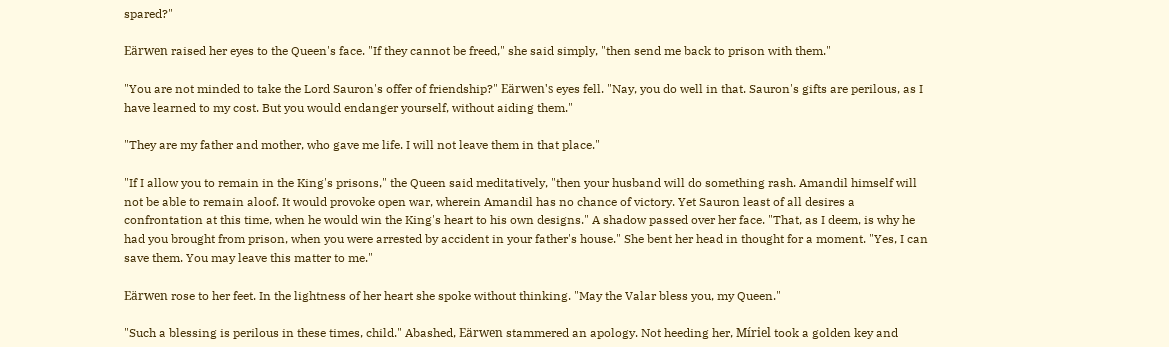spared?"

Eärwen raised her eyes to the Queen's face. "If they cannot be freed," she said simply, "then send me back to prison with them."

"You are not minded to take the Lord Sauron's offer of friendship?" Eärwen's eyes fell. "Nay, you do well in that. Sauron's gifts are perilous, as I have learned to my cost. But you would endanger yourself, without aiding them."

"They are my father and mother, who gave me life. I will not leave them in that place."

"If I allow you to remain in the King's prisons," the Queen said meditatively, "then your husband will do something rash. Amandil himself will not be able to remain aloof. It would provoke open war, wherein Amandil has no chance of victory. Yet Sauron least of all desires a confrontation at this time, when he would win the King's heart to his own designs." A shadow passed over her face. "That, as I deem, is why he had you brought from prison, when you were arrested by accident in your father's house." She bent her head in thought for a moment. "Yes, I can save them. You may leave this matter to me."

Eärwen rose to her feet. In the lightness of her heart she spoke without thinking. "May the Valar bless you, my Queen."

"Such a blessing is perilous in these times, child." Abashed, Eärwen stammered an apology. Not heeding her, Míriel took a golden key and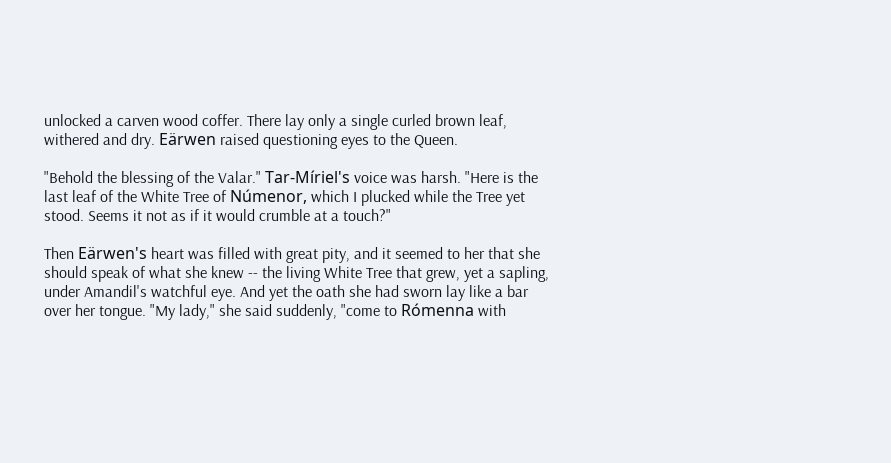unlocked a carven wood coffer. There lay only a single curled brown leaf, withered and dry. Eärwen raised questioning eyes to the Queen.

"Behold the blessing of the Valar." Tar-Míriel's voice was harsh. "Here is the last leaf of the White Tree of Númenor, which I plucked while the Tree yet stood. Seems it not as if it would crumble at a touch?"

Then Eärwen's heart was filled with great pity, and it seemed to her that she should speak of what she knew -- the living White Tree that grew, yet a sapling, under Amandil's watchful eye. And yet the oath she had sworn lay like a bar over her tongue. "My lady," she said suddenly, "come to Rómenna with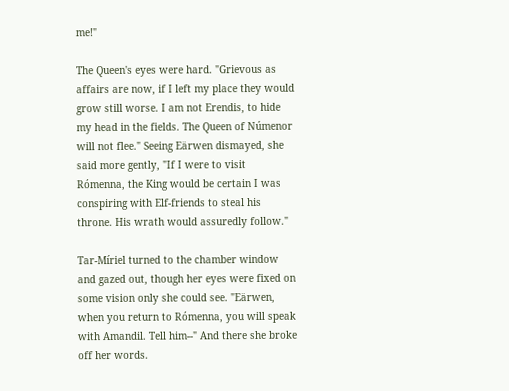me!"

The Queen's eyes were hard. "Grievous as affairs are now, if I left my place they would grow still worse. I am not Erendis, to hide my head in the fields. The Queen of Númenor will not flee." Seeing Eärwen dismayed, she said more gently, "If I were to visit Rómenna, the King would be certain I was conspiring with Elf-friends to steal his throne. His wrath would assuredly follow."

Tar-Míriel turned to the chamber window and gazed out, though her eyes were fixed on some vision only she could see. "Eärwen, when you return to Rómenna, you will speak with Amandil. Tell him--" And there she broke off her words.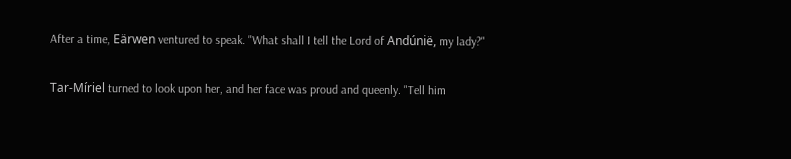After a time, Eärwen ventured to speak. "What shall I tell the Lord of Andúnië, my lady?"

Tar-Míriel turned to look upon her, and her face was proud and queenly. "Tell him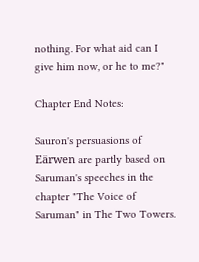nothing. For what aid can I give him now, or he to me?"

Chapter End Notes:

Sauron's persuasions of Eärwen are partly based on Saruman's speeches in the chapter "The Voice of Saruman" in The Two Towers.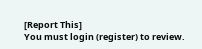[Report This]
You must login (register) to review.